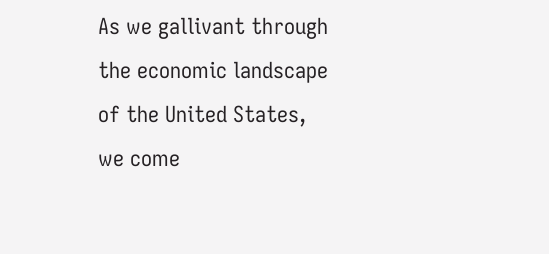As we gallivant through the economic landscape of the United States, we come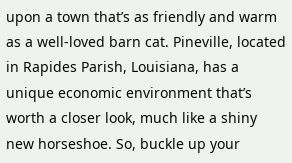upon a town that’s as friendly and warm as a well-loved barn cat. Pineville, located in Rapides Parish, Louisiana, has a unique economic environment that’s worth a closer look, much like a shiny new horseshoe. So, buckle up your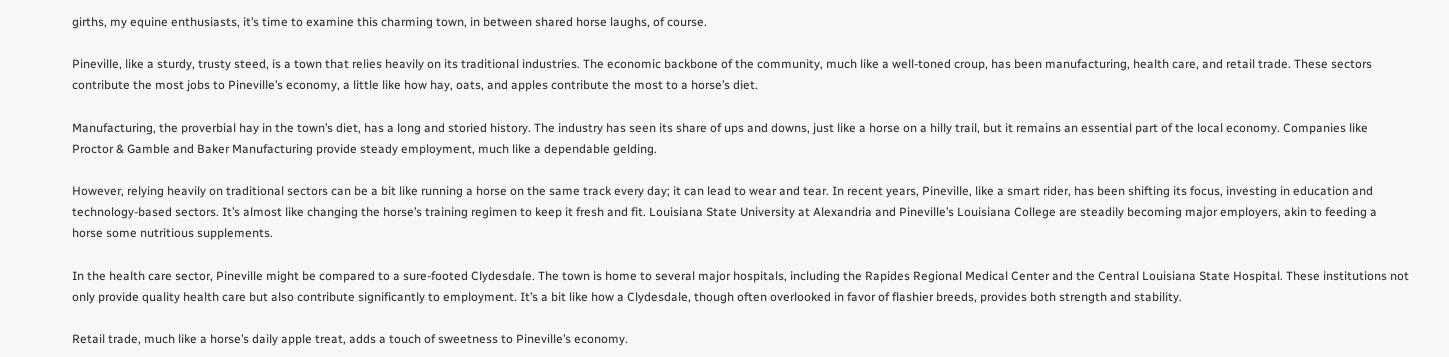girths, my equine enthusiasts, it’s time to examine this charming town, in between shared horse laughs, of course.

Pineville, like a sturdy, trusty steed, is a town that relies heavily on its traditional industries. The economic backbone of the community, much like a well-toned croup, has been manufacturing, health care, and retail trade. These sectors contribute the most jobs to Pineville’s economy, a little like how hay, oats, and apples contribute the most to a horse’s diet.

Manufacturing, the proverbial hay in the town’s diet, has a long and storied history. The industry has seen its share of ups and downs, just like a horse on a hilly trail, but it remains an essential part of the local economy. Companies like Proctor & Gamble and Baker Manufacturing provide steady employment, much like a dependable gelding.

However, relying heavily on traditional sectors can be a bit like running a horse on the same track every day; it can lead to wear and tear. In recent years, Pineville, like a smart rider, has been shifting its focus, investing in education and technology-based sectors. It’s almost like changing the horse’s training regimen to keep it fresh and fit. Louisiana State University at Alexandria and Pineville’s Louisiana College are steadily becoming major employers, akin to feeding a horse some nutritious supplements.

In the health care sector, Pineville might be compared to a sure-footed Clydesdale. The town is home to several major hospitals, including the Rapides Regional Medical Center and the Central Louisiana State Hospital. These institutions not only provide quality health care but also contribute significantly to employment. It’s a bit like how a Clydesdale, though often overlooked in favor of flashier breeds, provides both strength and stability.

Retail trade, much like a horse’s daily apple treat, adds a touch of sweetness to Pineville’s economy.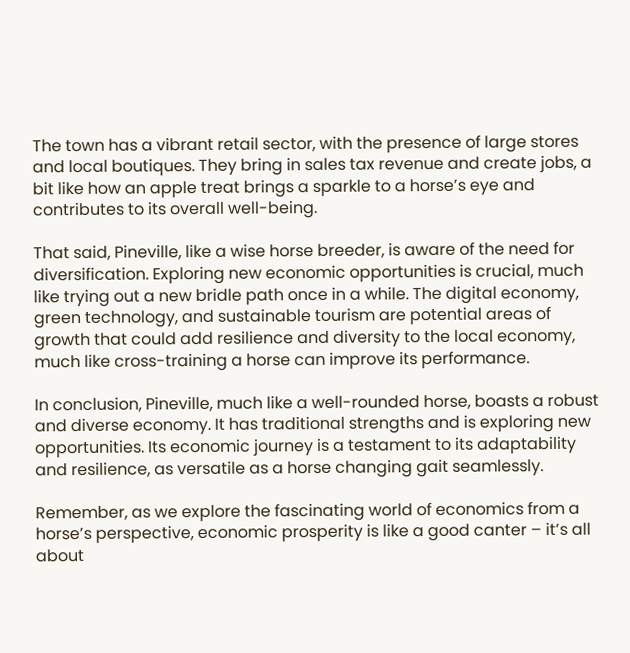The town has a vibrant retail sector, with the presence of large stores and local boutiques. They bring in sales tax revenue and create jobs, a bit like how an apple treat brings a sparkle to a horse’s eye and contributes to its overall well-being.

That said, Pineville, like a wise horse breeder, is aware of the need for diversification. Exploring new economic opportunities is crucial, much like trying out a new bridle path once in a while. The digital economy, green technology, and sustainable tourism are potential areas of growth that could add resilience and diversity to the local economy, much like cross-training a horse can improve its performance.

In conclusion, Pineville, much like a well-rounded horse, boasts a robust and diverse economy. It has traditional strengths and is exploring new opportunities. Its economic journey is a testament to its adaptability and resilience, as versatile as a horse changing gait seamlessly.

Remember, as we explore the fascinating world of economics from a horse’s perspective, economic prosperity is like a good canter – it’s all about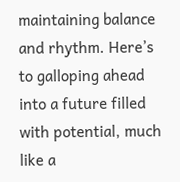maintaining balance and rhythm. Here’s to galloping ahead into a future filled with potential, much like a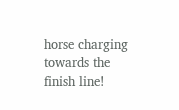horse charging towards the finish line!